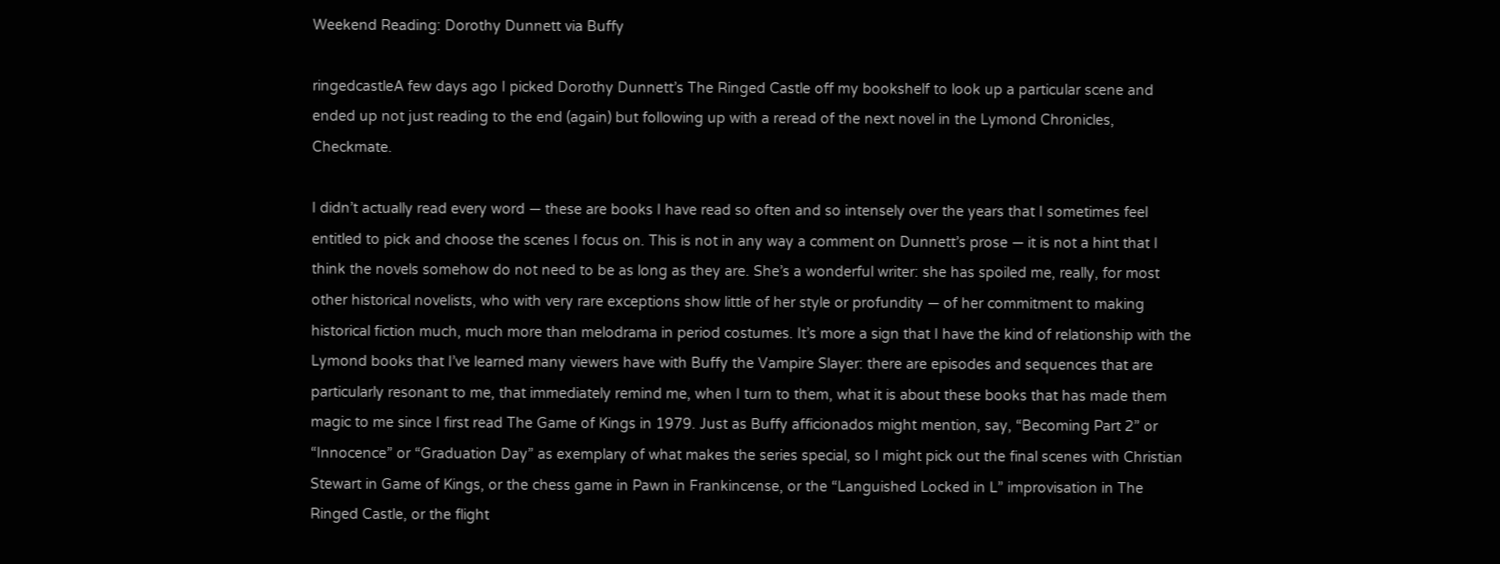Weekend Reading: Dorothy Dunnett via Buffy

ringedcastleA few days ago I picked Dorothy Dunnett’s The Ringed Castle off my bookshelf to look up a particular scene and ended up not just reading to the end (again) but following up with a reread of the next novel in the Lymond Chronicles, Checkmate.

I didn’t actually read every word — these are books I have read so often and so intensely over the years that I sometimes feel entitled to pick and choose the scenes I focus on. This is not in any way a comment on Dunnett’s prose — it is not a hint that I think the novels somehow do not need to be as long as they are. She’s a wonderful writer: she has spoiled me, really, for most other historical novelists, who with very rare exceptions show little of her style or profundity — of her commitment to making historical fiction much, much more than melodrama in period costumes. It’s more a sign that I have the kind of relationship with the Lymond books that I’ve learned many viewers have with Buffy the Vampire Slayer: there are episodes and sequences that are particularly resonant to me, that immediately remind me, when I turn to them, what it is about these books that has made them magic to me since I first read The Game of Kings in 1979. Just as Buffy afficionados might mention, say, “Becoming Part 2” or “Innocence” or “Graduation Day” as exemplary of what makes the series special, so I might pick out the final scenes with Christian Stewart in Game of Kings, or the chess game in Pawn in Frankincense, or the “Languished Locked in L” improvisation in The Ringed Castle, or the flight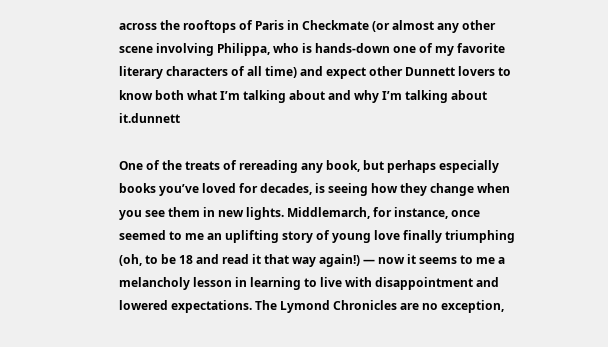across the rooftops of Paris in Checkmate (or almost any other scene involving Philippa, who is hands-down one of my favorite literary characters of all time) and expect other Dunnett lovers to know both what I’m talking about and why I’m talking about it.dunnett

One of the treats of rereading any book, but perhaps especially books you’ve loved for decades, is seeing how they change when you see them in new lights. Middlemarch, for instance, once seemed to me an uplifting story of young love finally triumphing (oh, to be 18 and read it that way again!) — now it seems to me a melancholy lesson in learning to live with disappointment and lowered expectations. The Lymond Chronicles are no exception,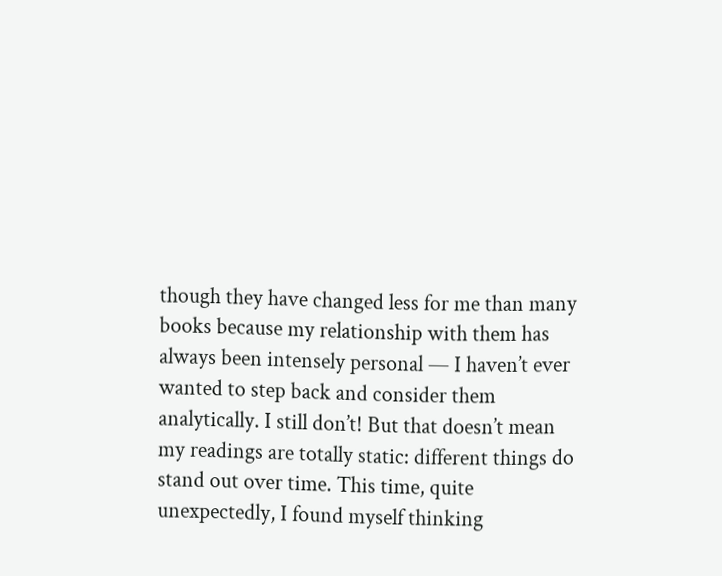though they have changed less for me than many books because my relationship with them has always been intensely personal — I haven’t ever wanted to step back and consider them analytically. I still don’t! But that doesn’t mean my readings are totally static: different things do stand out over time. This time, quite unexpectedly, I found myself thinking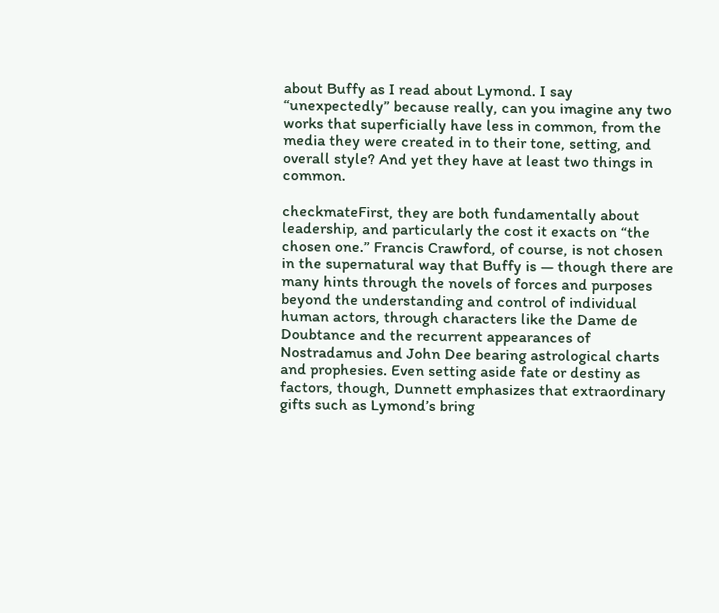about Buffy as I read about Lymond. I say “unexpectedly” because really, can you imagine any two works that superficially have less in common, from the media they were created in to their tone, setting, and overall style? And yet they have at least two things in common.

checkmateFirst, they are both fundamentally about leadership, and particularly the cost it exacts on “the chosen one.” Francis Crawford, of course, is not chosen in the supernatural way that Buffy is — though there are many hints through the novels of forces and purposes beyond the understanding and control of individual human actors, through characters like the Dame de Doubtance and the recurrent appearances of Nostradamus and John Dee bearing astrological charts and prophesies. Even setting aside fate or destiny as factors, though, Dunnett emphasizes that extraordinary gifts such as Lymond’s bring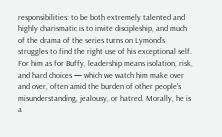responsibilities: to be both extremely talented and highly charismatic is to invite discipleship, and much of the drama of the series turns on Lymond’s struggles to find the right use of his exceptional self. For him as for Buffy, leadership means isolation, risk, and hard choices — which we watch him make over and over, often amid the burden of other people’s misunderstanding, jealousy, or hatred. Morally, he is a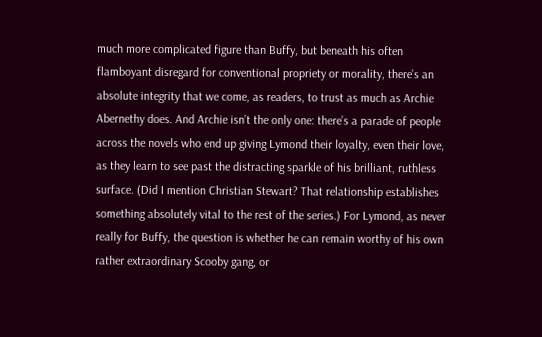much more complicated figure than Buffy, but beneath his often flamboyant disregard for conventional propriety or morality, there’s an absolute integrity that we come, as readers, to trust as much as Archie Abernethy does. And Archie isn’t the only one: there’s a parade of people across the novels who end up giving Lymond their loyalty, even their love, as they learn to see past the distracting sparkle of his brilliant, ruthless surface. (Did I mention Christian Stewart? That relationship establishes something absolutely vital to the rest of the series.) For Lymond, as never really for Buffy, the question is whether he can remain worthy of his own rather extraordinary Scooby gang, or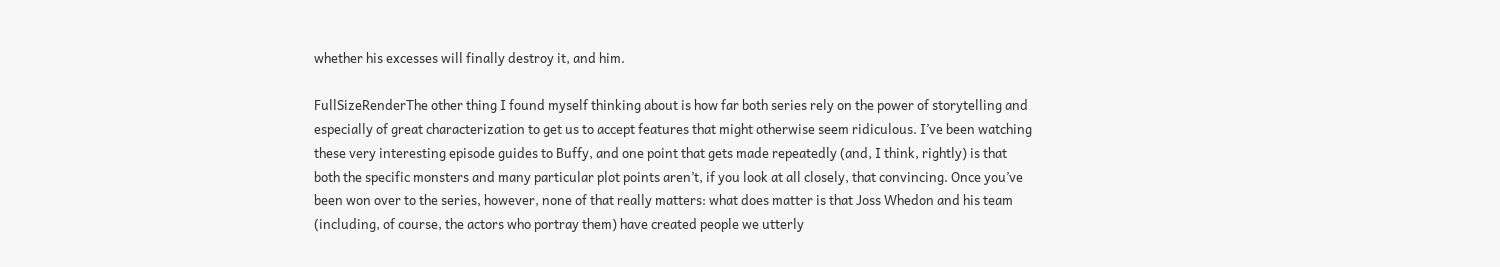whether his excesses will finally destroy it, and him.

FullSizeRenderThe other thing I found myself thinking about is how far both series rely on the power of storytelling and especially of great characterization to get us to accept features that might otherwise seem ridiculous. I’ve been watching these very interesting episode guides to Buffy, and one point that gets made repeatedly (and, I think, rightly) is that both the specific monsters and many particular plot points aren’t, if you look at all closely, that convincing. Once you’ve been won over to the series, however, none of that really matters: what does matter is that Joss Whedon and his team (including, of course, the actors who portray them) have created people we utterly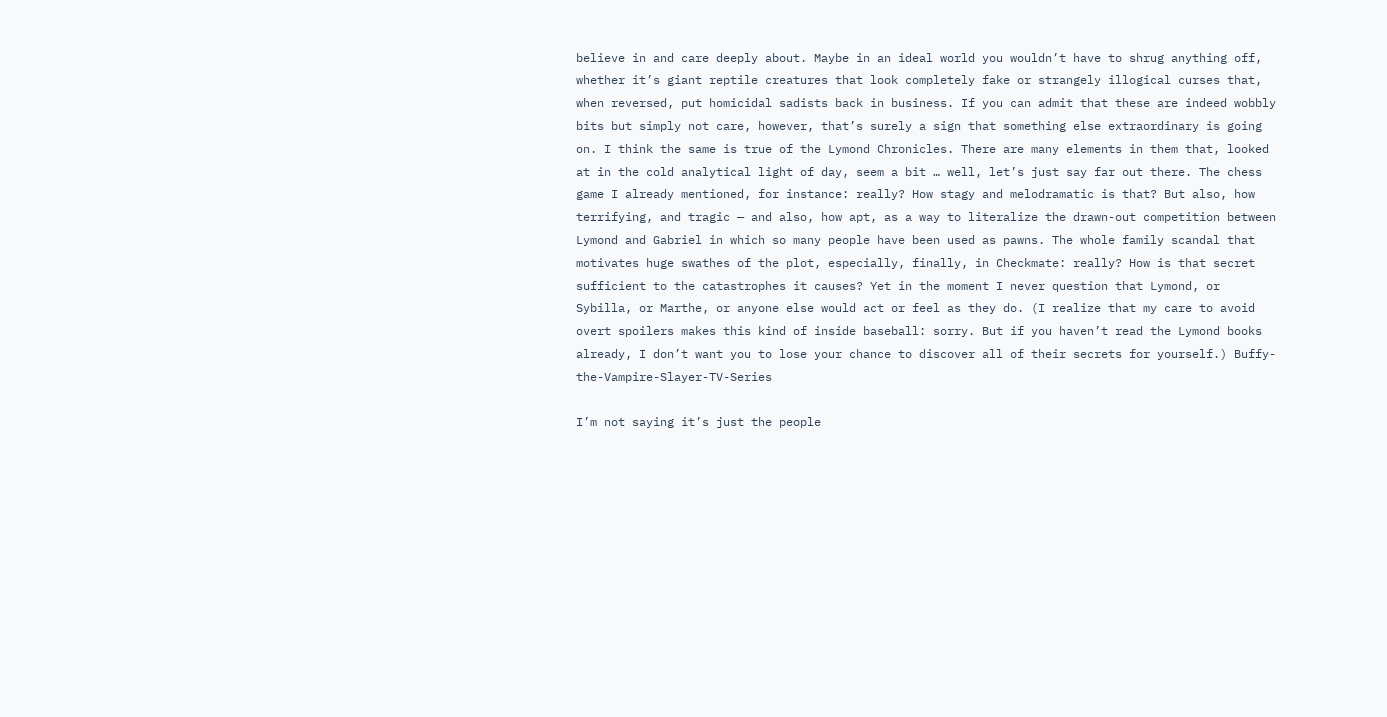believe in and care deeply about. Maybe in an ideal world you wouldn’t have to shrug anything off, whether it’s giant reptile creatures that look completely fake or strangely illogical curses that, when reversed, put homicidal sadists back in business. If you can admit that these are indeed wobbly bits but simply not care, however, that’s surely a sign that something else extraordinary is going on. I think the same is true of the Lymond Chronicles. There are many elements in them that, looked at in the cold analytical light of day, seem a bit … well, let’s just say far out there. The chess game I already mentioned, for instance: really? How stagy and melodramatic is that? But also, how terrifying, and tragic — and also, how apt, as a way to literalize the drawn-out competition between Lymond and Gabriel in which so many people have been used as pawns. The whole family scandal that motivates huge swathes of the plot, especially, finally, in Checkmate: really? How is that secret sufficient to the catastrophes it causes? Yet in the moment I never question that Lymond, or Sybilla, or Marthe, or anyone else would act or feel as they do. (I realize that my care to avoid overt spoilers makes this kind of inside baseball: sorry. But if you haven’t read the Lymond books already, I don’t want you to lose your chance to discover all of their secrets for yourself.) Buffy-the-Vampire-Slayer-TV-Series

I’m not saying it’s just the people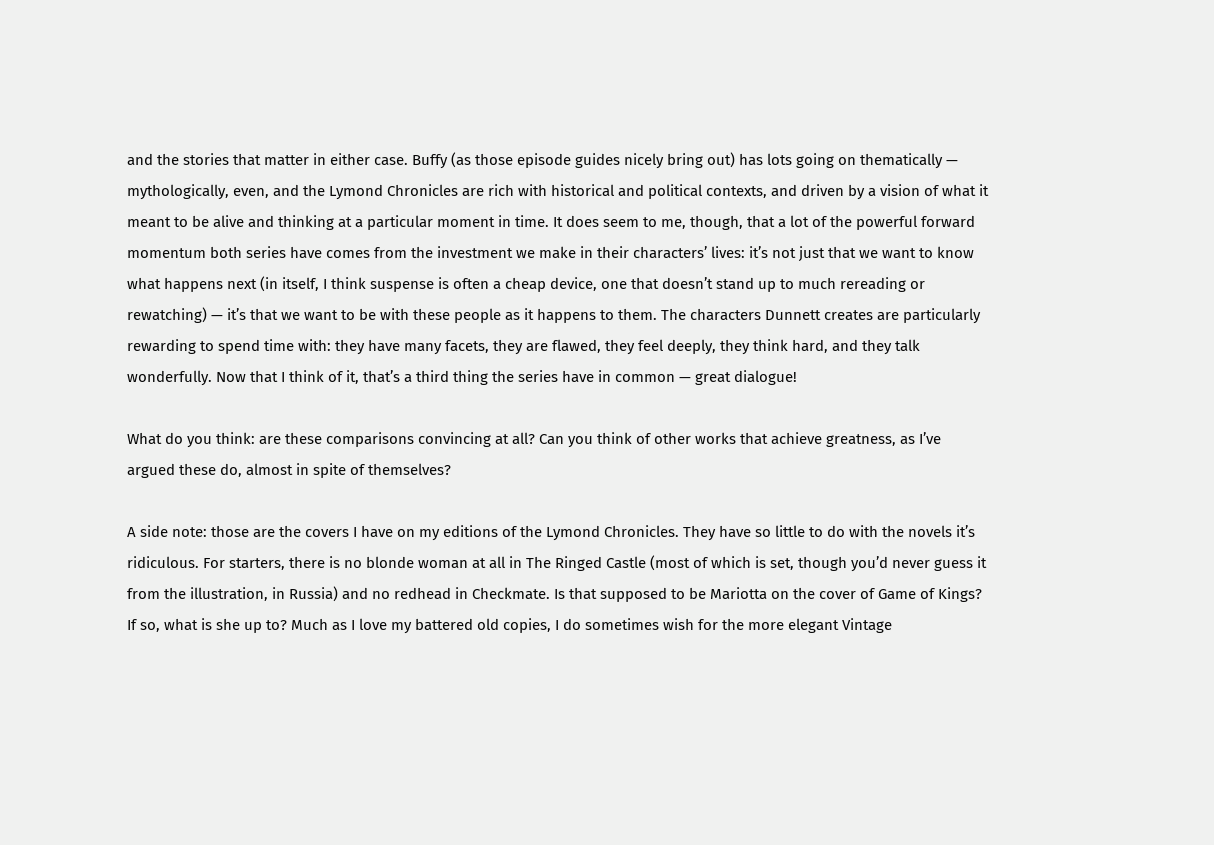and the stories that matter in either case. Buffy (as those episode guides nicely bring out) has lots going on thematically — mythologically, even, and the Lymond Chronicles are rich with historical and political contexts, and driven by a vision of what it meant to be alive and thinking at a particular moment in time. It does seem to me, though, that a lot of the powerful forward momentum both series have comes from the investment we make in their characters’ lives: it’s not just that we want to know what happens next (in itself, I think suspense is often a cheap device, one that doesn’t stand up to much rereading or rewatching) — it’s that we want to be with these people as it happens to them. The characters Dunnett creates are particularly rewarding to spend time with: they have many facets, they are flawed, they feel deeply, they think hard, and they talk wonderfully. Now that I think of it, that’s a third thing the series have in common — great dialogue!

What do you think: are these comparisons convincing at all? Can you think of other works that achieve greatness, as I’ve argued these do, almost in spite of themselves?

A side note: those are the covers I have on my editions of the Lymond Chronicles. They have so little to do with the novels it’s ridiculous. For starters, there is no blonde woman at all in The Ringed Castle (most of which is set, though you’d never guess it from the illustration, in Russia) and no redhead in Checkmate. Is that supposed to be Mariotta on the cover of Game of Kings? If so, what is she up to? Much as I love my battered old copies, I do sometimes wish for the more elegant Vintage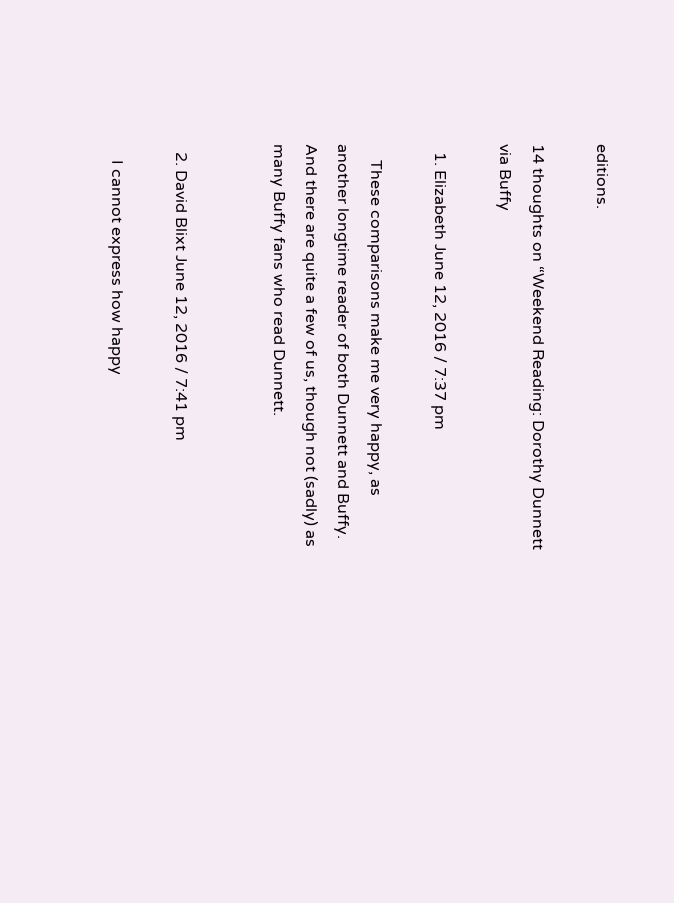editions.

14 thoughts on “Weekend Reading: Dorothy Dunnett via Buffy

  1. Elizabeth June 12, 2016 / 7:37 pm

    These comparisons make me very happy, as another longtime reader of both Dunnett and Buffy. And there are quite a few of us, though not (sadly) as many Buffy fans who read Dunnett.


  2. David Blixt June 12, 2016 / 7:41 pm

    I cannot express how happy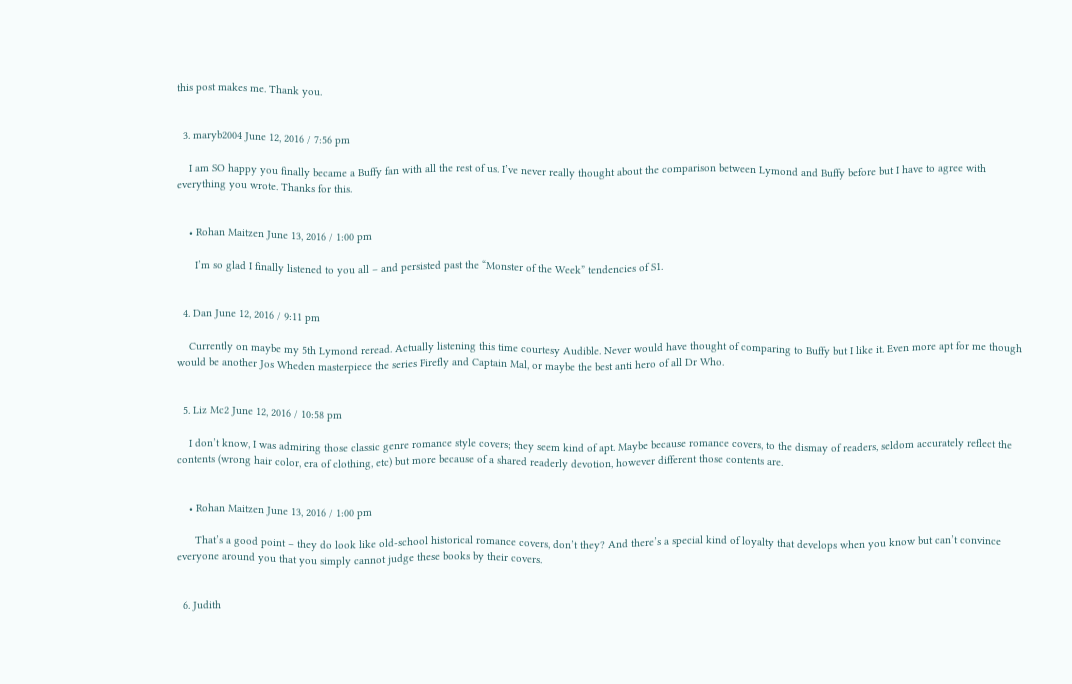this post makes me. Thank you.


  3. maryb2004 June 12, 2016 / 7:56 pm

    I am SO happy you finally became a Buffy fan with all the rest of us. I’ve never really thought about the comparison between Lymond and Buffy before but I have to agree with everything you wrote. Thanks for this.


    • Rohan Maitzen June 13, 2016 / 1:00 pm

      I’m so glad I finally listened to you all – and persisted past the “Monster of the Week” tendencies of S1.


  4. Dan June 12, 2016 / 9:11 pm

    Currently on maybe my 5th Lymond reread. Actually listening this time courtesy Audible. Never would have thought of comparing to Buffy but I like it. Even more apt for me though would be another Jos Wheden masterpiece the series Firefly and Captain Mal, or maybe the best anti hero of all Dr Who.


  5. Liz Mc2 June 12, 2016 / 10:58 pm

    I don’t know, I was admiring those classic genre romance style covers; they seem kind of apt. Maybe because romance covers, to the dismay of readers, seldom accurately reflect the contents (wrong hair color, era of clothing, etc) but more because of a shared readerly devotion, however different those contents are.


    • Rohan Maitzen June 13, 2016 / 1:00 pm

      That’s a good point – they do look like old-school historical romance covers, don’t they? And there’s a special kind of loyalty that develops when you know but can’t convince everyone around you that you simply cannot judge these books by their covers.


  6. Judith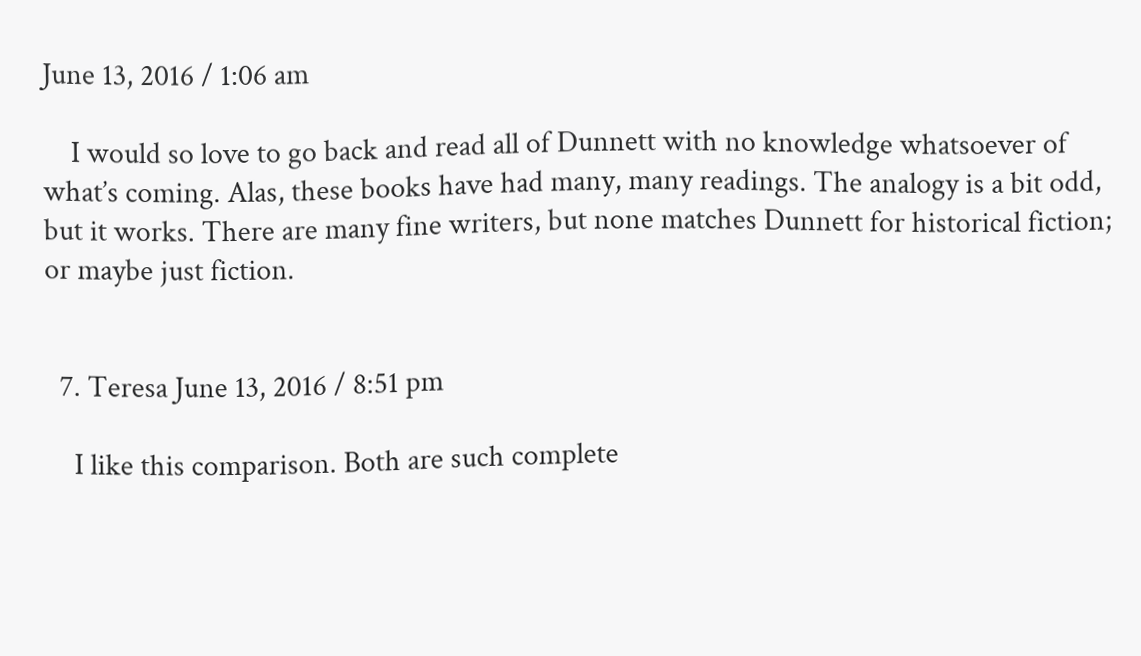June 13, 2016 / 1:06 am

    I would so love to go back and read all of Dunnett with no knowledge whatsoever of what’s coming. Alas, these books have had many, many readings. The analogy is a bit odd, but it works. There are many fine writers, but none matches Dunnett for historical fiction; or maybe just fiction.


  7. Teresa June 13, 2016 / 8:51 pm

    I like this comparison. Both are such complete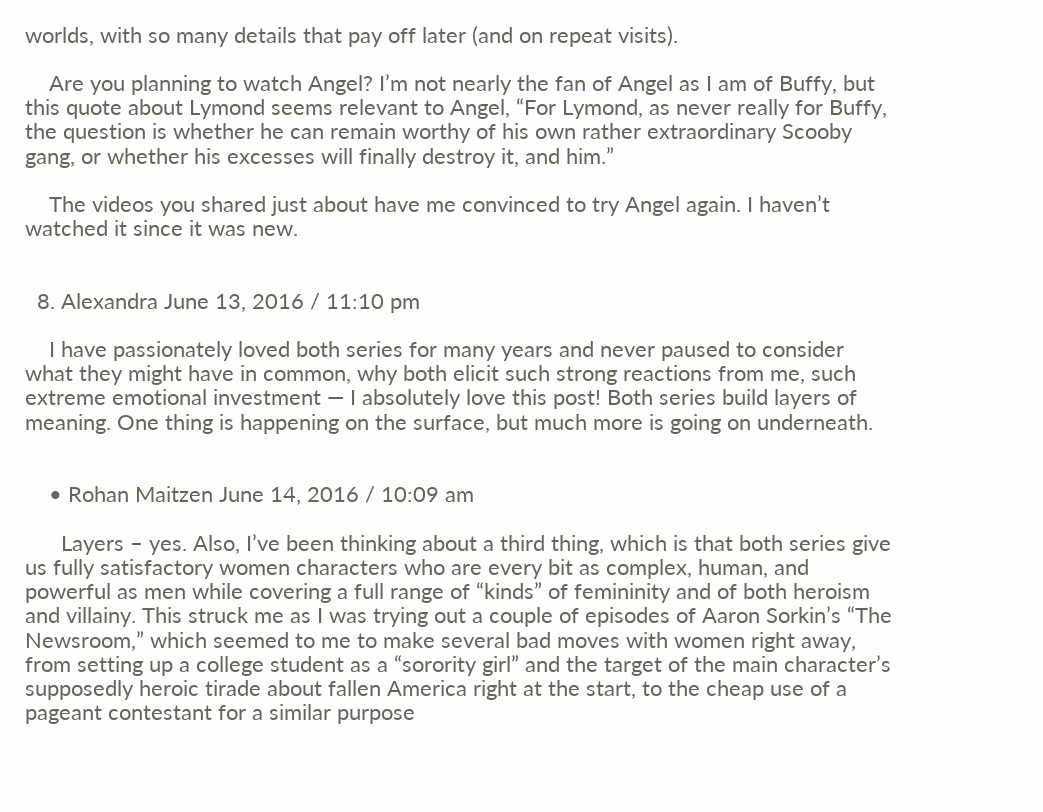worlds, with so many details that pay off later (and on repeat visits).

    Are you planning to watch Angel? I’m not nearly the fan of Angel as I am of Buffy, but this quote about Lymond seems relevant to Angel, “For Lymond, as never really for Buffy, the question is whether he can remain worthy of his own rather extraordinary Scooby gang, or whether his excesses will finally destroy it, and him.”

    The videos you shared just about have me convinced to try Angel again. I haven’t watched it since it was new.


  8. Alexandra June 13, 2016 / 11:10 pm

    I have passionately loved both series for many years and never paused to consider what they might have in common, why both elicit such strong reactions from me, such extreme emotional investment — I absolutely love this post! Both series build layers of meaning. One thing is happening on the surface, but much more is going on underneath.


    • Rohan Maitzen June 14, 2016 / 10:09 am

      Layers – yes. Also, I’ve been thinking about a third thing, which is that both series give us fully satisfactory women characters who are every bit as complex, human, and powerful as men while covering a full range of “kinds” of femininity and of both heroism and villainy. This struck me as I was trying out a couple of episodes of Aaron Sorkin’s “The Newsroom,” which seemed to me to make several bad moves with women right away, from setting up a college student as a “sorority girl” and the target of the main character’s supposedly heroic tirade about fallen America right at the start, to the cheap use of a pageant contestant for a similar purpose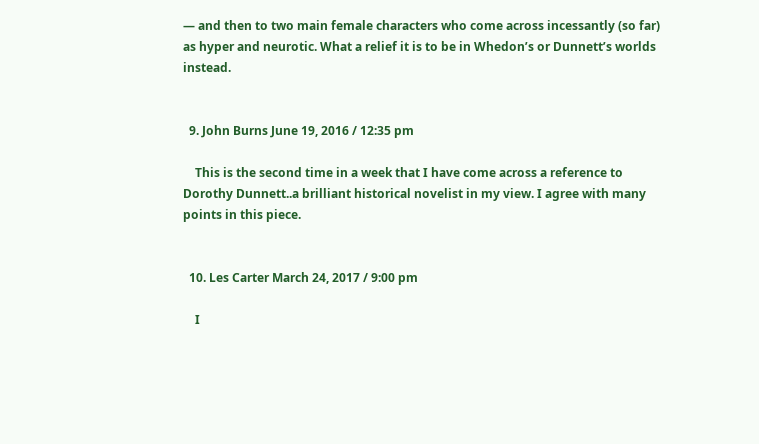— and then to two main female characters who come across incessantly (so far) as hyper and neurotic. What a relief it is to be in Whedon’s or Dunnett’s worlds instead.


  9. John Burns June 19, 2016 / 12:35 pm

    This is the second time in a week that I have come across a reference to Dorothy Dunnett..a brilliant historical novelist in my view. I agree with many points in this piece.


  10. Les Carter March 24, 2017 / 9:00 pm

    I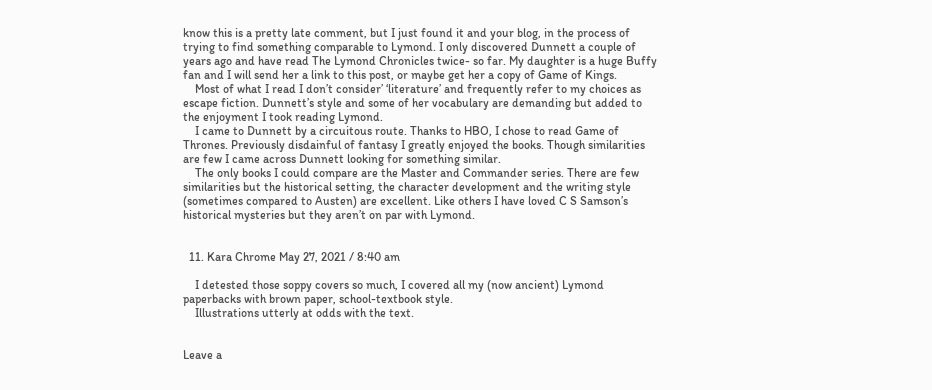know this is a pretty late comment, but I just found it and your blog, in the process of trying to find something comparable to Lymond. I only discovered Dunnett a couple of years ago and have read The Lymond Chronicles twice- so far. My daughter is a huge Buffy fan and I will send her a link to this post, or maybe get her a copy of Game of Kings.
    Most of what I read I don’t consider’ ‘literature’ and frequently refer to my choices as escape fiction. Dunnett’s style and some of her vocabulary are demanding but added to the enjoyment I took reading Lymond.
    I came to Dunnett by a circuitous route. Thanks to HBO, I chose to read Game of Thrones. Previously disdainful of fantasy I greatly enjoyed the books. Though similarities are few I came across Dunnett looking for something similar.
    The only books I could compare are the Master and Commander series. There are few similarities but the historical setting, the character development and the writing style (sometimes compared to Austen) are excellent. Like others I have loved C S Samson’s historical mysteries but they aren’t on par with Lymond.


  11. Kara Chrome May 27, 2021 / 8:40 am

    I detested those soppy covers so much, I covered all my (now ancient) Lymond paperbacks with brown paper, school-textbook style.
    Illustrations utterly at odds with the text.


Leave a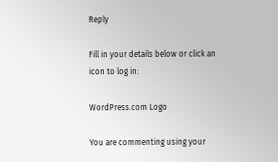Reply

Fill in your details below or click an icon to log in:

WordPress.com Logo

You are commenting using your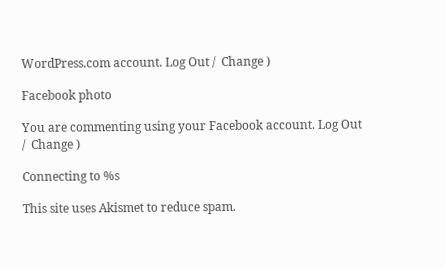WordPress.com account. Log Out /  Change )

Facebook photo

You are commenting using your Facebook account. Log Out /  Change )

Connecting to %s

This site uses Akismet to reduce spam.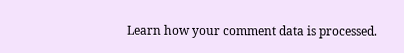Learn how your comment data is processed.